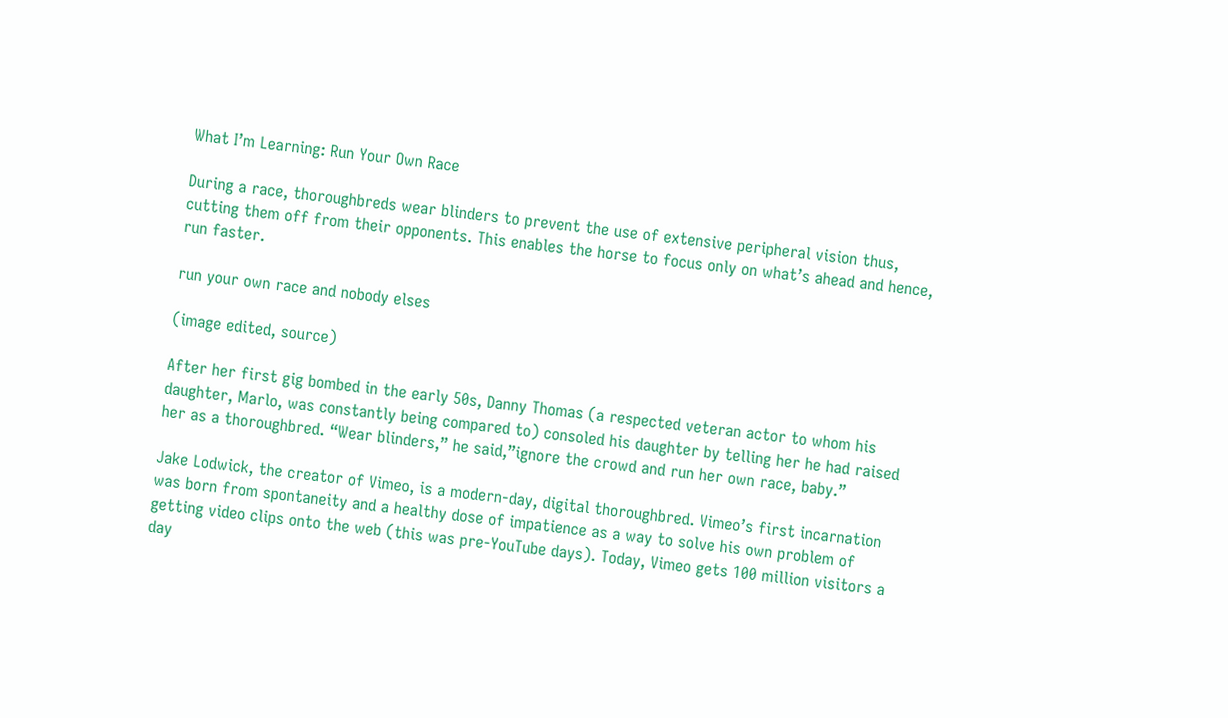What I’m Learning: Run Your Own Race

During a race, thoroughbreds wear blinders to prevent the use of extensive peripheral vision thus, cutting them off from their opponents. This enables the horse to focus only on what’s ahead and hence, run faster.

run your own race and nobody elses

(image edited, source)

After her first gig bombed in the early 50s, Danny Thomas (a respected veteran actor to whom his daughter, Marlo, was constantly being compared to) consoled his daughter by telling her he had raised her as a thoroughbred. “Wear blinders,” he said,”ignore the crowd and run her own race, baby.”

Jake Lodwick, the creator of Vimeo, is a modern-day, digital thoroughbred. Vimeo’s first incarnation was born from spontaneity and a healthy dose of impatience as a way to solve his own problem of getting video clips onto the web (this was pre-YouTube days). Today, Vimeo gets 100 million visitors a day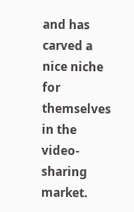and has carved a nice niche for themselves in the video-sharing market.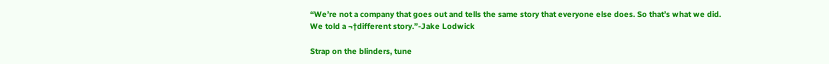“We’re not a company that goes out and tells the same story that everyone else does. So that’s what we did. We told a ¬†different story.”-Jake Lodwick

Strap on the blinders, tune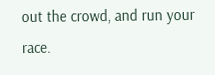out the crowd, and run your race.